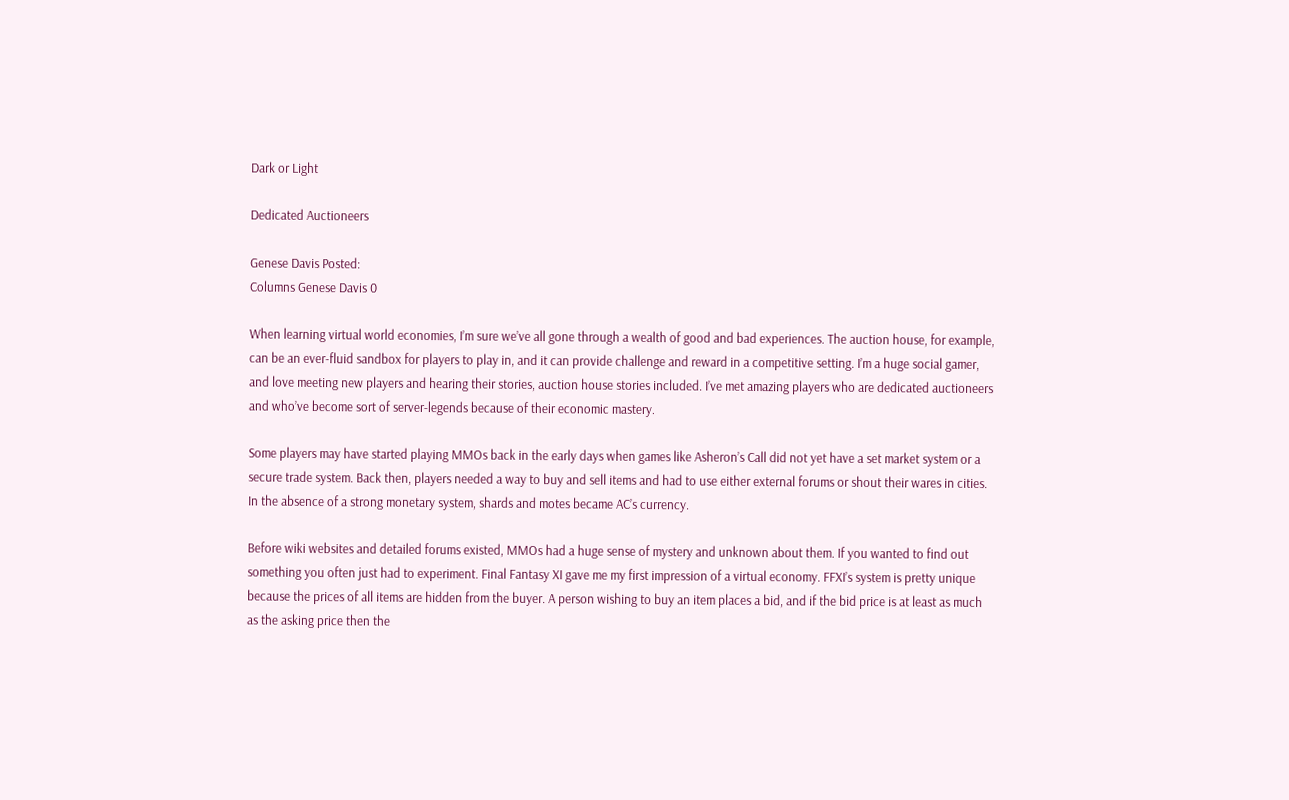Dark or Light

Dedicated Auctioneers

Genese Davis Posted:
Columns Genese Davis 0

When learning virtual world economies, I’m sure we’ve all gone through a wealth of good and bad experiences. The auction house, for example, can be an ever-fluid sandbox for players to play in, and it can provide challenge and reward in a competitive setting. I’m a huge social gamer, and love meeting new players and hearing their stories, auction house stories included. I’ve met amazing players who are dedicated auctioneers and who’ve become sort of server-legends because of their economic mastery.

Some players may have started playing MMOs back in the early days when games like Asheron’s Call did not yet have a set market system or a secure trade system. Back then, players needed a way to buy and sell items and had to use either external forums or shout their wares in cities. In the absence of a strong monetary system, shards and motes became AC’s currency.

Before wiki websites and detailed forums existed, MMOs had a huge sense of mystery and unknown about them. If you wanted to find out something you often just had to experiment. Final Fantasy XI gave me my first impression of a virtual economy. FFXI’s system is pretty unique because the prices of all items are hidden from the buyer. A person wishing to buy an item places a bid, and if the bid price is at least as much as the asking price then the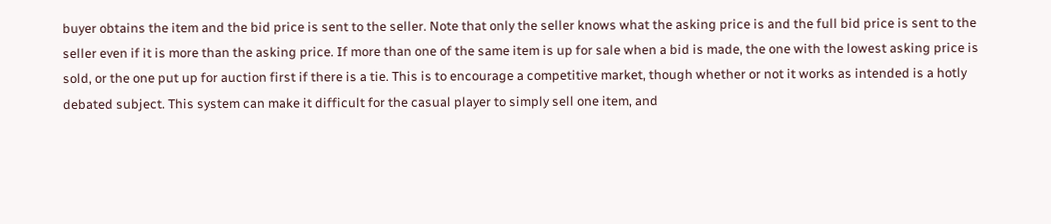buyer obtains the item and the bid price is sent to the seller. Note that only the seller knows what the asking price is and the full bid price is sent to the seller even if it is more than the asking price. If more than one of the same item is up for sale when a bid is made, the one with the lowest asking price is sold, or the one put up for auction first if there is a tie. This is to encourage a competitive market, though whether or not it works as intended is a hotly debated subject. This system can make it difficult for the casual player to simply sell one item, and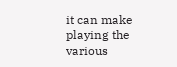it can make playing the various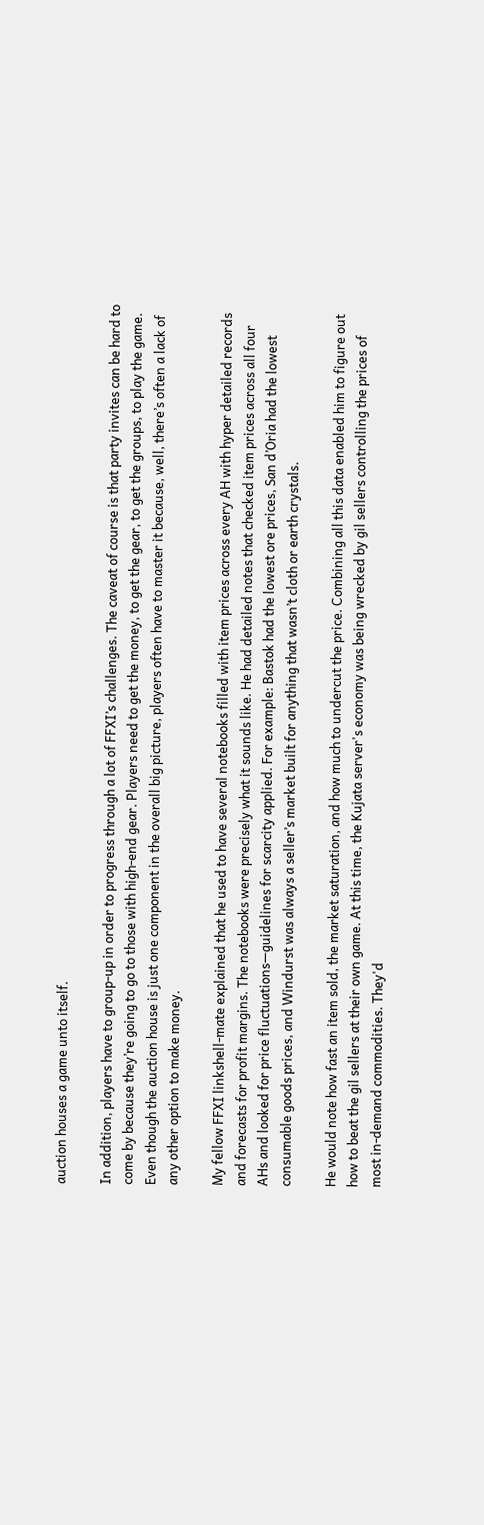auction houses a game unto itself.

In addition, players have to group-up in order to progress through a lot of FFXI’s challenges. The caveat of course is that party invites can be hard to come by because they’re going to go to those with high-end gear. Players need to get the money, to get the gear, to get the groups, to play the game. Even though the auction house is just one component in the overall big picture, players often have to master it because, well, there’s often a lack of any other option to make money.

My fellow FFXI linkshell-mate explained that he used to have several notebooks filled with item prices across every AH with hyper detailed records and forecasts for profit margins. The notebooks were precisely what it sounds like. He had detailed notes that checked item prices across all four AHs and looked for price fluctuations—guidelines for scarcity applied. For example: Bastok had the lowest ore prices, San d’Oria had the lowest consumable goods prices, and Windurst was always a seller’s market built for anything that wasn’t cloth or earth crystals.

He would note how fast an item sold, the market saturation, and how much to undercut the price. Combining all this data enabled him to figure out how to beat the gil sellers at their own game. At this time, the Kujata server's economy was being wrecked by gil sellers controlling the prices of most in-demand commodities. They'd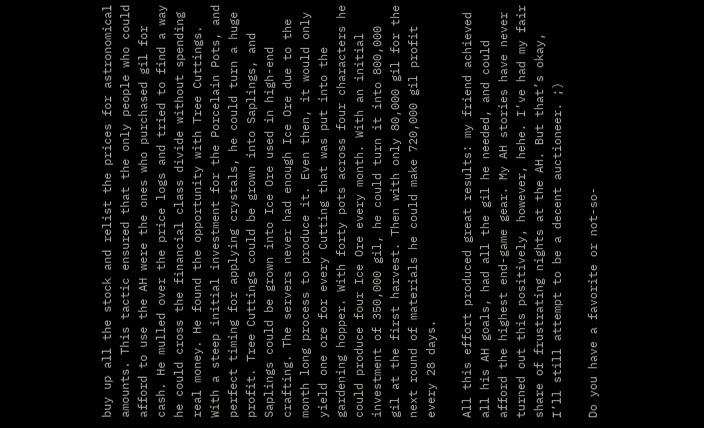buy up all the stock and relist the prices for astronomical amounts. This tactic ensured that the only people who could afford to use the AH were the ones who purchased gil for cash. He mulled over the price logs and tried to find a way he could cross the financial class divide without spending real money. He found the opportunity with Tree Cuttings. With a steep initial investment for the Porcelain Pots, and perfect timing for applying crystals, he could turn a huge profit. Tree Cuttings could be grown into Saplings, and Saplings could be grown into Ice Ore used in high-end crafting. The servers never had enough Ice Ore due to the month long process to produce it. Even then, it would only yield one ore for every Cutting that was put into the gardening hopper. With forty pots across four characters he could produce four Ice Ore every month. With an initial investment of 350,000 gil, he could turn it into 800,000 gil at the first harvest. Then with only 80,000 gil for the next round of materials he could make 720,000 gil profit every 28 days.

All this effort produced great results: my friend achieved all his AH goals, had all the gil he needed, and could afford the highest end-game gear. My AH stories have never turned out this positively, however, hehe. I’ve had my fair share of frustrating nights at the AH. But that’s okay, I’ll still attempt to be a decent auctioneer. ;)

Do you have a favorite or not-so-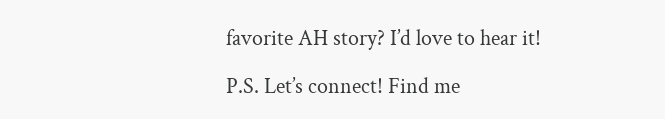favorite AH story? I’d love to hear it!

P.S. Let’s connect! Find me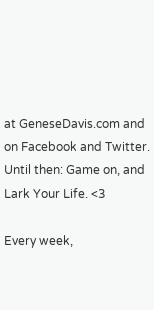at GeneseDavis.com and on Facebook and Twitter. Until then: Game on, and Lark Your Life. <3

Every week,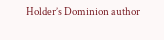Holder’s Dominion author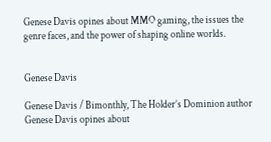Genese Davis opines about MMO gaming, the issues the genre faces, and the power of shaping online worlds.


Genese Davis

Genese Davis / Bimonthly, The Holder’s Dominion author Genese Davis opines about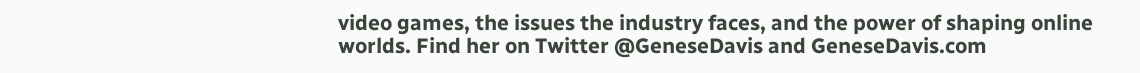video games, the issues the industry faces, and the power of shaping online worlds. Find her on Twitter @GeneseDavis and GeneseDavis.com